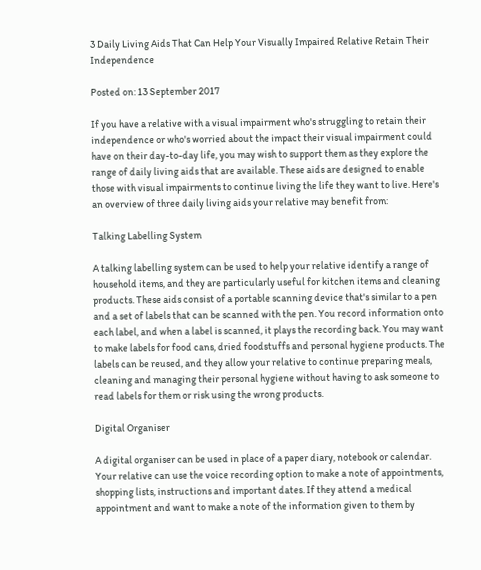3 Daily Living Aids That Can Help Your Visually Impaired Relative Retain Their Independence

Posted on: 13 September 2017

If you have a relative with a visual impairment who's struggling to retain their independence or who's worried about the impact their visual impairment could have on their day-to-day life, you may wish to support them as they explore the range of daily living aids that are available. These aids are designed to enable those with visual impairments to continue living the life they want to live. Here's an overview of three daily living aids your relative may benefit from:

Talking Labelling System

A talking labelling system can be used to help your relative identify a range of household items, and they are particularly useful for kitchen items and cleaning products. These aids consist of a portable scanning device that's similar to a pen and a set of labels that can be scanned with the pen. You record information onto each label, and when a label is scanned, it plays the recording back. You may want to make labels for food cans, dried foodstuffs and personal hygiene products. The labels can be reused, and they allow your relative to continue preparing meals, cleaning and managing their personal hygiene without having to ask someone to read labels for them or risk using the wrong products.

Digital Organiser

A digital organiser can be used in place of a paper diary, notebook or calendar. Your relative can use the voice recording option to make a note of appointments, shopping lists, instructions and important dates. If they attend a medical appointment and want to make a note of the information given to them by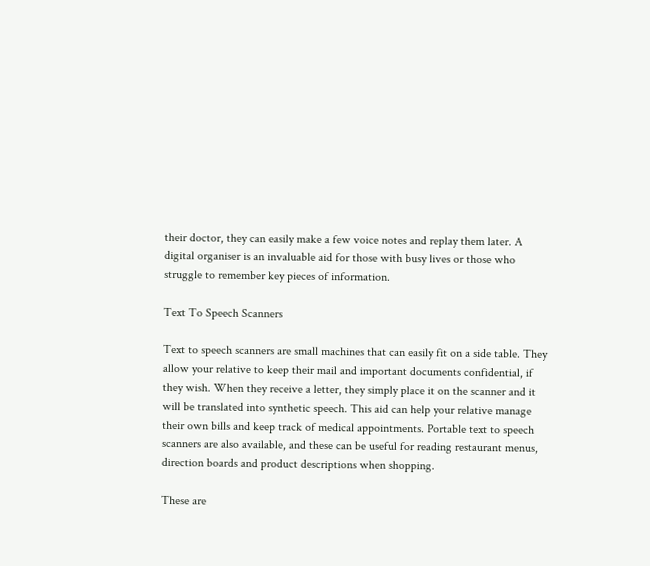their doctor, they can easily make a few voice notes and replay them later. A digital organiser is an invaluable aid for those with busy lives or those who struggle to remember key pieces of information.

Text To Speech Scanners

Text to speech scanners are small machines that can easily fit on a side table. They allow your relative to keep their mail and important documents confidential, if they wish. When they receive a letter, they simply place it on the scanner and it will be translated into synthetic speech. This aid can help your relative manage their own bills and keep track of medical appointments. Portable text to speech scanners are also available, and these can be useful for reading restaurant menus, direction boards and product descriptions when shopping.

These are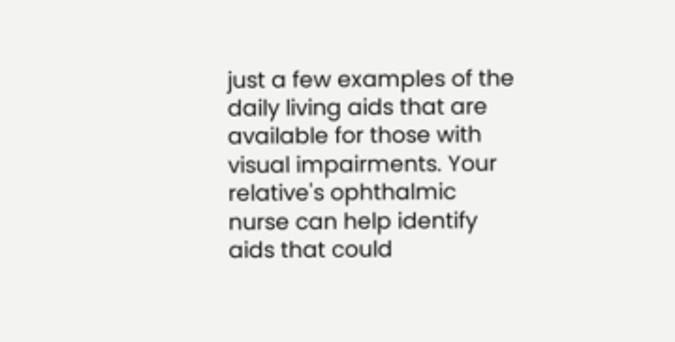just a few examples of the daily living aids that are available for those with visual impairments. Your relative's ophthalmic nurse can help identify aids that could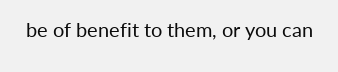be of benefit to them, or you can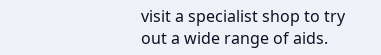visit a specialist shop to try out a wide range of aids.